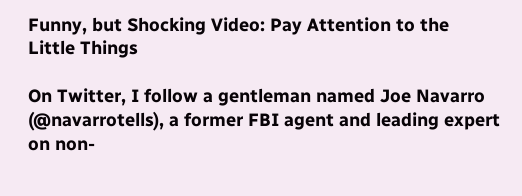Funny, but Shocking Video: Pay Attention to the Little Things

On Twitter, I follow a gentleman named Joe Navarro (@navarrotells), a former FBI agent and leading expert on non-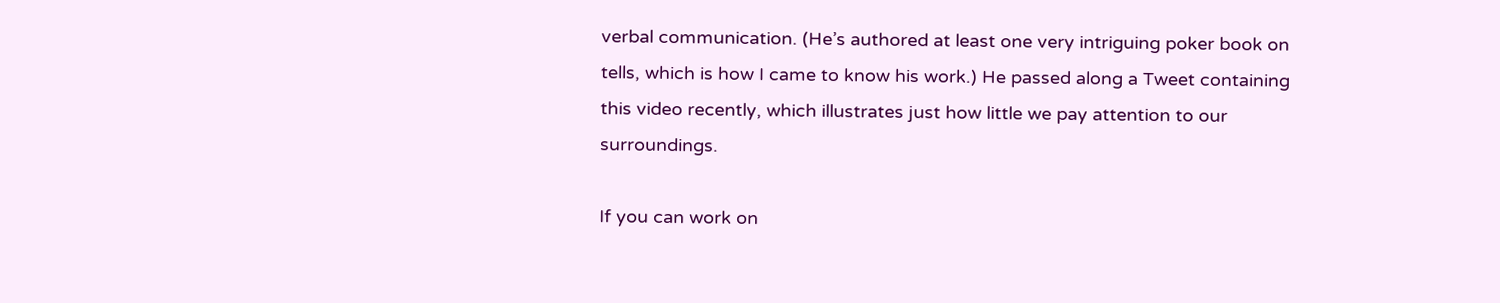verbal communication. (He’s authored at least one very intriguing poker book on tells, which is how I came to know his work.) He passed along a Tweet containing this video recently, which illustrates just how little we pay attention to our surroundings.

If you can work on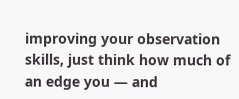improving your observation skills, just think how much of an edge you — and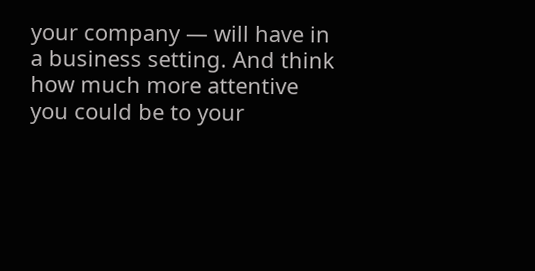your company — will have in a business setting. And think how much more attentive you could be to your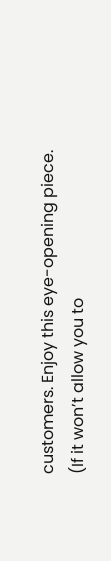customers. Enjoy this eye-opening piece. (If it won’t allow you to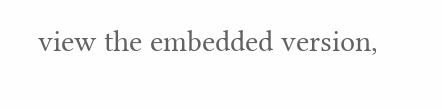view the embedded version,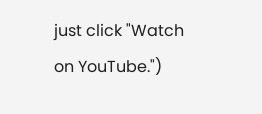just click "Watch on YouTube.")